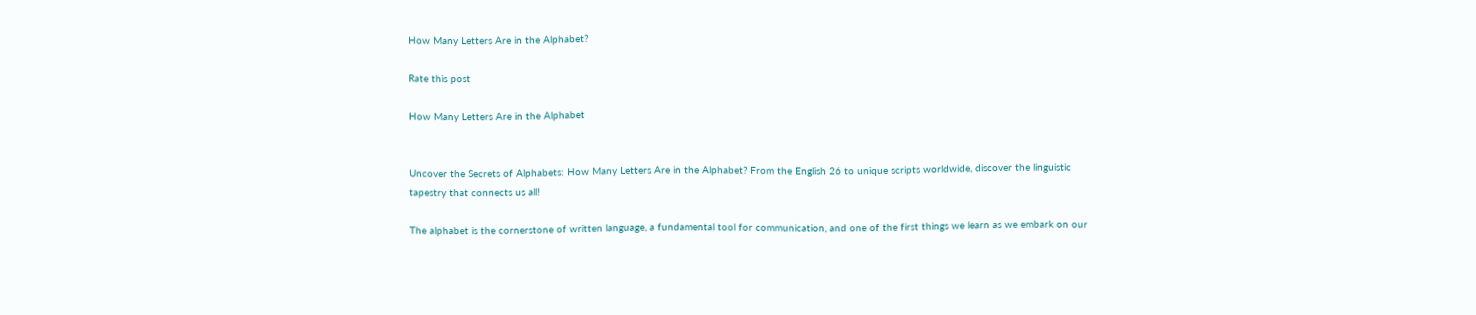How Many Letters Are in the Alphabet?

Rate this post

How Many Letters Are in the Alphabet


Uncover the Secrets of Alphabets: How Many Letters Are in the Alphabet? From the English 26 to unique scripts worldwide, discover the linguistic tapestry that connects us all!

The alphabet is the cornerstone of written language, a fundamental tool for communication, and one of the first things we learn as we embark on our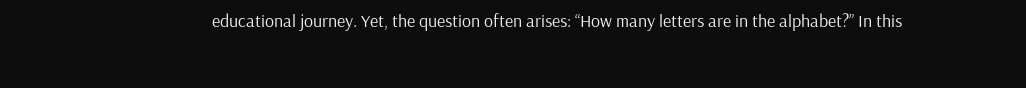educational journey. Yet, the question often arises: “How many letters are in the alphabet?” In this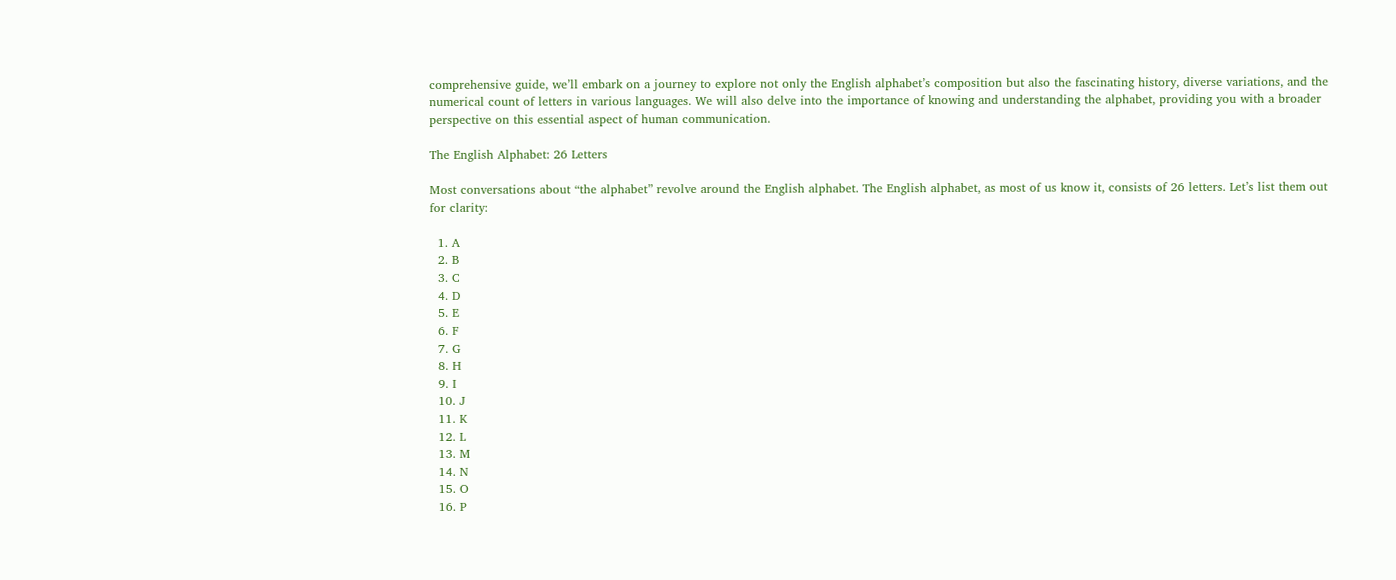comprehensive guide, we’ll embark on a journey to explore not only the English alphabet’s composition but also the fascinating history, diverse variations, and the numerical count of letters in various languages. We will also delve into the importance of knowing and understanding the alphabet, providing you with a broader perspective on this essential aspect of human communication.

The English Alphabet: 26 Letters

Most conversations about “the alphabet” revolve around the English alphabet. The English alphabet, as most of us know it, consists of 26 letters. Let’s list them out for clarity:

  1. A
  2. B
  3. C
  4. D
  5. E
  6. F
  7. G
  8. H
  9. I
  10. J
  11. K
  12. L
  13. M
  14. N
  15. O
  16. P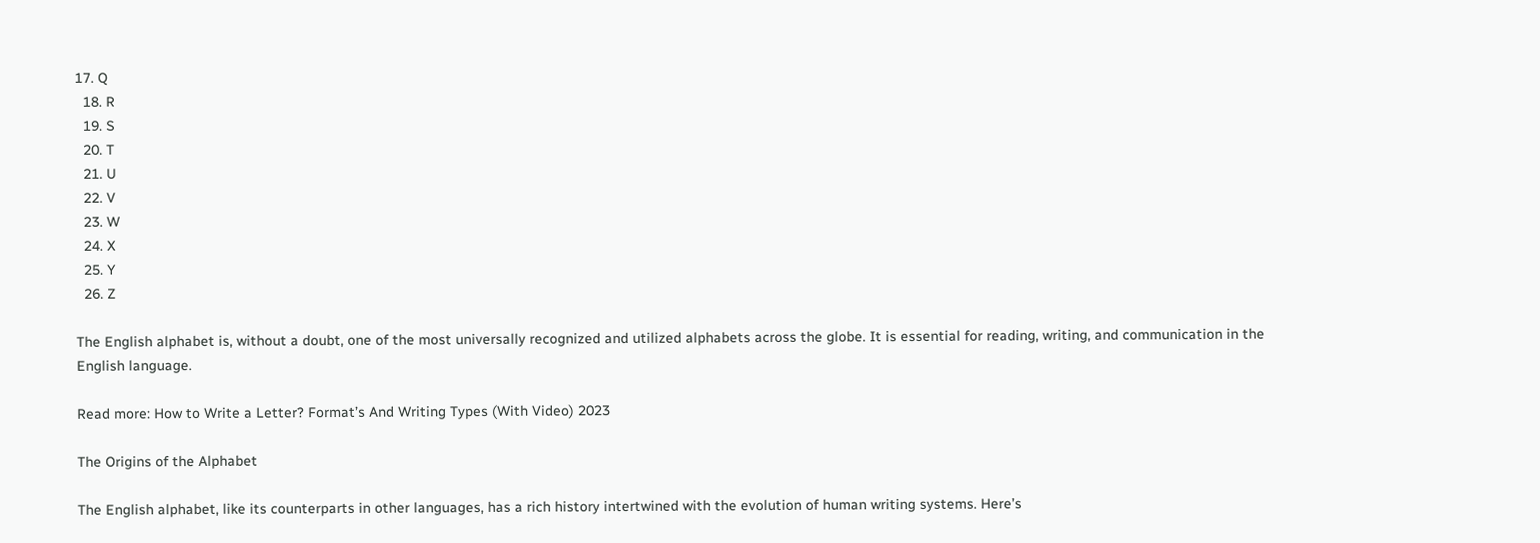17. Q
  18. R
  19. S
  20. T
  21. U
  22. V
  23. W
  24. X
  25. Y
  26. Z

The English alphabet is, without a doubt, one of the most universally recognized and utilized alphabets across the globe. It is essential for reading, writing, and communication in the English language.

Read more: How to Write a Letter? Format’s And Writing Types (With Video) 2023

The Origins of the Alphabet

The English alphabet, like its counterparts in other languages, has a rich history intertwined with the evolution of human writing systems. Here’s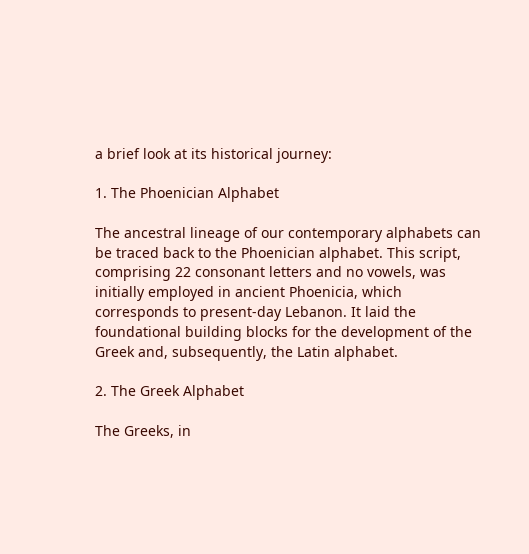a brief look at its historical journey:

1. The Phoenician Alphabet

The ancestral lineage of our contemporary alphabets can be traced back to the Phoenician alphabet. This script, comprising 22 consonant letters and no vowels, was initially employed in ancient Phoenicia, which corresponds to present-day Lebanon. It laid the foundational building blocks for the development of the Greek and, subsequently, the Latin alphabet.

2. The Greek Alphabet

The Greeks, in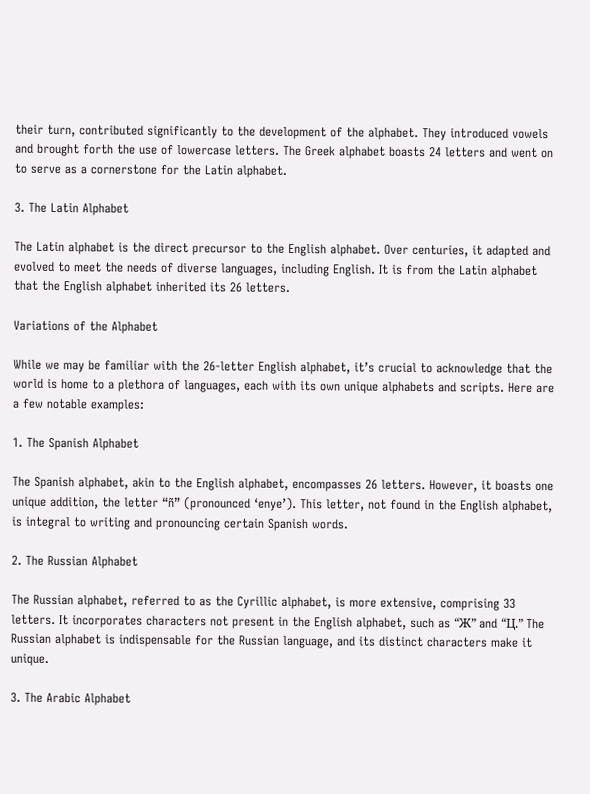their turn, contributed significantly to the development of the alphabet. They introduced vowels and brought forth the use of lowercase letters. The Greek alphabet boasts 24 letters and went on to serve as a cornerstone for the Latin alphabet.

3. The Latin Alphabet

The Latin alphabet is the direct precursor to the English alphabet. Over centuries, it adapted and evolved to meet the needs of diverse languages, including English. It is from the Latin alphabet that the English alphabet inherited its 26 letters.

Variations of the Alphabet

While we may be familiar with the 26-letter English alphabet, it’s crucial to acknowledge that the world is home to a plethora of languages, each with its own unique alphabets and scripts. Here are a few notable examples:

1. The Spanish Alphabet

The Spanish alphabet, akin to the English alphabet, encompasses 26 letters. However, it boasts one unique addition, the letter “ñ” (pronounced ‘enye’). This letter, not found in the English alphabet, is integral to writing and pronouncing certain Spanish words.

2. The Russian Alphabet

The Russian alphabet, referred to as the Cyrillic alphabet, is more extensive, comprising 33 letters. It incorporates characters not present in the English alphabet, such as “Ж” and “Ц.” The Russian alphabet is indispensable for the Russian language, and its distinct characters make it unique.

3. The Arabic Alphabet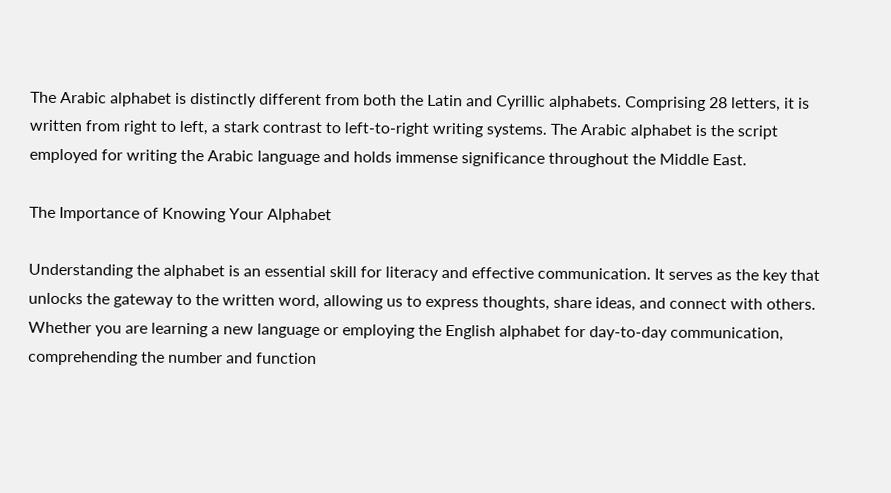The Arabic alphabet is distinctly different from both the Latin and Cyrillic alphabets. Comprising 28 letters, it is written from right to left, a stark contrast to left-to-right writing systems. The Arabic alphabet is the script employed for writing the Arabic language and holds immense significance throughout the Middle East.

The Importance of Knowing Your Alphabet

Understanding the alphabet is an essential skill for literacy and effective communication. It serves as the key that unlocks the gateway to the written word, allowing us to express thoughts, share ideas, and connect with others. Whether you are learning a new language or employing the English alphabet for day-to-day communication, comprehending the number and function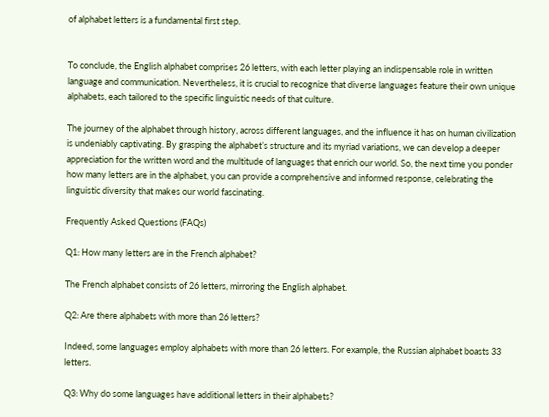of alphabet letters is a fundamental first step.


To conclude, the English alphabet comprises 26 letters, with each letter playing an indispensable role in written language and communication. Nevertheless, it is crucial to recognize that diverse languages feature their own unique alphabets, each tailored to the specific linguistic needs of that culture.

The journey of the alphabet through history, across different languages, and the influence it has on human civilization is undeniably captivating. By grasping the alphabet’s structure and its myriad variations, we can develop a deeper appreciation for the written word and the multitude of languages that enrich our world. So, the next time you ponder how many letters are in the alphabet, you can provide a comprehensive and informed response, celebrating the linguistic diversity that makes our world fascinating.

Frequently Asked Questions (FAQs)

Q1: How many letters are in the French alphabet?

The French alphabet consists of 26 letters, mirroring the English alphabet.

Q2: Are there alphabets with more than 26 letters?

Indeed, some languages employ alphabets with more than 26 letters. For example, the Russian alphabet boasts 33 letters.

Q3: Why do some languages have additional letters in their alphabets?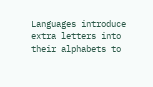Languages introduce extra letters into their alphabets to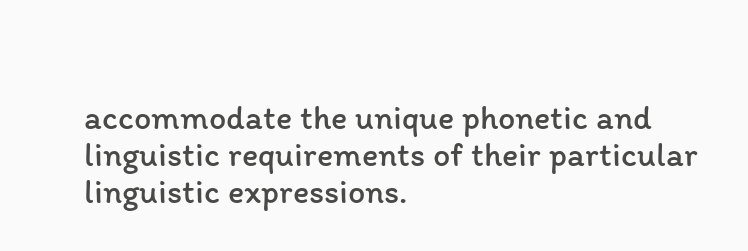accommodate the unique phonetic and linguistic requirements of their particular linguistic expressions.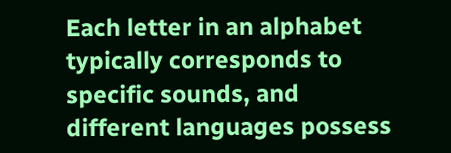Each letter in an alphabet typically corresponds to specific sounds, and different languages possess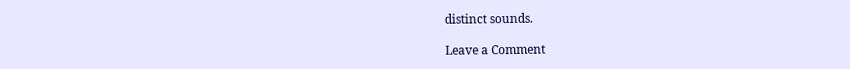distinct sounds.

Leave a Comment